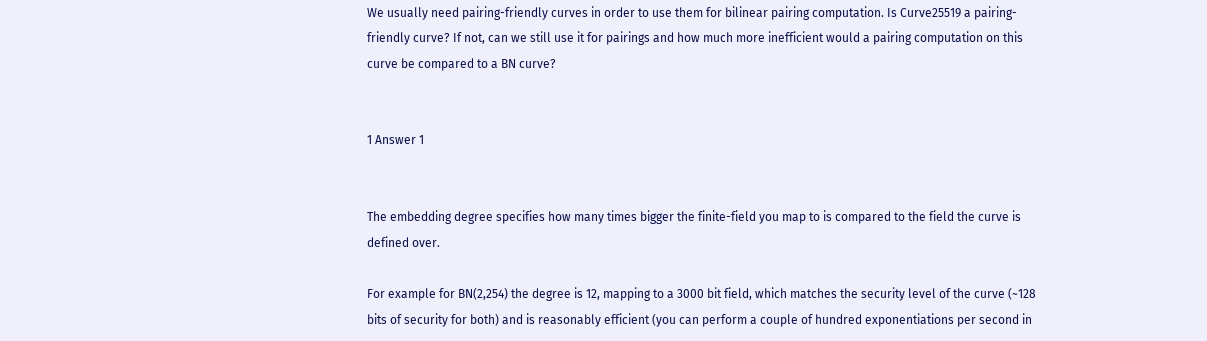We usually need pairing-friendly curves in order to use them for bilinear pairing computation. Is Curve25519 a pairing-friendly curve? If not, can we still use it for pairings and how much more inefficient would a pairing computation on this curve be compared to a BN curve?


1 Answer 1


The embedding degree specifies how many times bigger the finite-field you map to is compared to the field the curve is defined over.

For example for BN(2,254) the degree is 12, mapping to a 3000 bit field, which matches the security level of the curve (~128 bits of security for both) and is reasonably efficient (you can perform a couple of hundred exponentiations per second in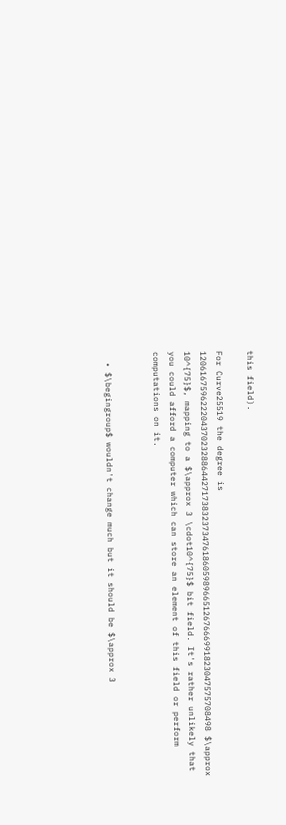this field).

For Curve25519 the degree is 1206167596222043702328864427173832373476186059896651267666991823047575708498 $\approx 10^{75}$, mapping to a $\approx 3 \cdot10^{75}$ bit field. It's rather unlikely that you could afford a computer which can store an element of this field or perform computations on it.


  • $\begingroup$ wouldn't change much but it should be $\approx 3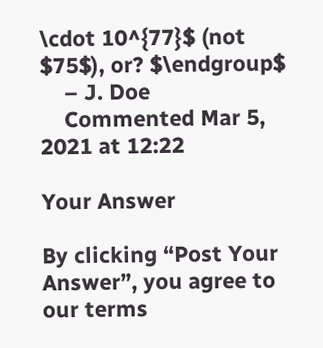\cdot 10^{77}$ (not $75$), or? $\endgroup$
    – J. Doe
    Commented Mar 5, 2021 at 12:22

Your Answer

By clicking “Post Your Answer”, you agree to our terms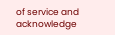of service and acknowledge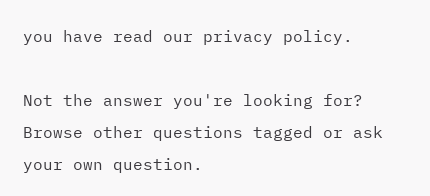you have read our privacy policy.

Not the answer you're looking for? Browse other questions tagged or ask your own question.